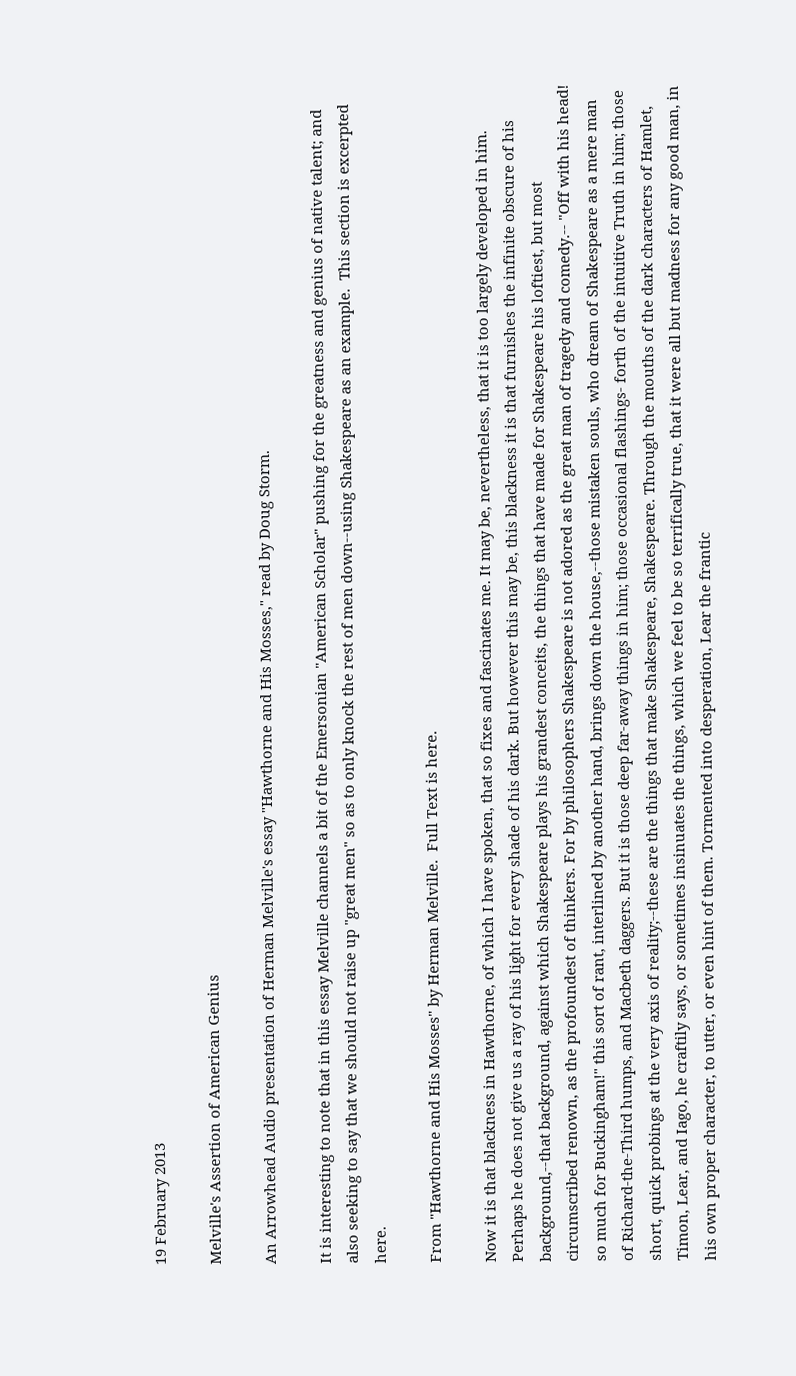19 February 2013

Melville's Assertion of American Genius

An Arrowhead Audio presentation of Herman Melville's essay "Hawthorne and His Mosses," read by Doug Storm.

It is interesting to note that in this essay Melville channels a bit of the Emersonian "American Scholar" pushing for the greatness and genius of native talent; and also seeking to say that we should not raise up "great men" so as to only knock the rest of men down--using Shakespeare as an example.  This section is excerpted here.

From "Hawthorne and His Mosses" by Herman Melville.  Full Text is here.

Now it is that blackness in Hawthorne, of which I have spoken, that so fixes and fascinates me. It may be, nevertheless, that it is too largely developed in him. Perhaps he does not give us a ray of his light for every shade of his dark. But however this may be, this blackness it is that furnishes the infinite obscure of his background,--that background, against which Shakespeare plays his grandest conceits, the things that have made for Shakespeare his loftiest, but most circumscribed renown, as the profoundest of thinkers. For by philosophers Shakespeare is not adored as the great man of tragedy and comedy.-- "Off with his head! so much for Buckingham!" this sort of rant, interlined by another hand, brings down the house,--those mistaken souls, who dream of Shakespeare as a mere man of Richard-the-Third humps, and Macbeth daggers. But it is those deep far-away things in him; those occasional flashings- forth of the intuitive Truth in him; those short, quick probings at the very axis of reality;--these are the things that make Shakespeare, Shakespeare. Through the mouths of the dark characters of Hamlet, Timon, Lear, and Iago, he craftily says, or sometimes insinuates the things, which we feel to be so terrifically true, that it were all but madness for any good man, in his own proper character, to utter, or even hint of them. Tormented into desperation, Lear the frantic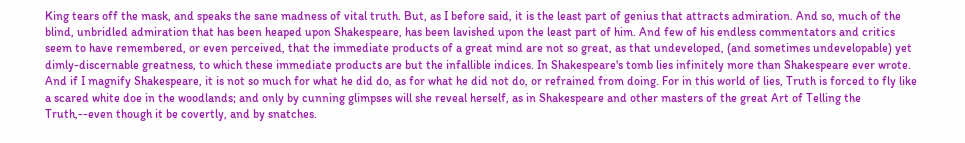King tears off the mask, and speaks the sane madness of vital truth. But, as I before said, it is the least part of genius that attracts admiration. And so, much of the blind, unbridled admiration that has been heaped upon Shakespeare, has been lavished upon the least part of him. And few of his endless commentators and critics seem to have remembered, or even perceived, that the immediate products of a great mind are not so great, as that undeveloped, (and sometimes undevelopable) yet dimly-discernable greatness, to which these immediate products are but the infallible indices. In Shakespeare's tomb lies infinitely more than Shakespeare ever wrote. And if I magnify Shakespeare, it is not so much for what he did do, as for what he did not do, or refrained from doing. For in this world of lies, Truth is forced to fly like a scared white doe in the woodlands; and only by cunning glimpses will she reveal herself, as in Shakespeare and other masters of the great Art of Telling the Truth,--even though it be covertly, and by snatches.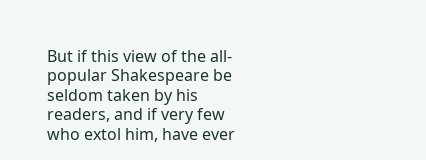But if this view of the all-popular Shakespeare be seldom taken by his readers, and if very few who extol him, have ever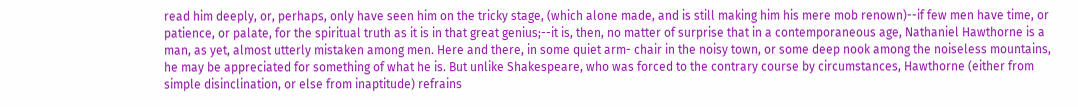read him deeply, or, perhaps, only have seen him on the tricky stage, (which alone made, and is still making him his mere mob renown)--if few men have time, or patience, or palate, for the spiritual truth as it is in that great genius;--it is, then, no matter of surprise that in a contemporaneous age, Nathaniel Hawthorne is a man, as yet, almost utterly mistaken among men. Here and there, in some quiet arm- chair in the noisy town, or some deep nook among the noiseless mountains, he may be appreciated for something of what he is. But unlike Shakespeare, who was forced to the contrary course by circumstances, Hawthorne (either from simple disinclination, or else from inaptitude) refrains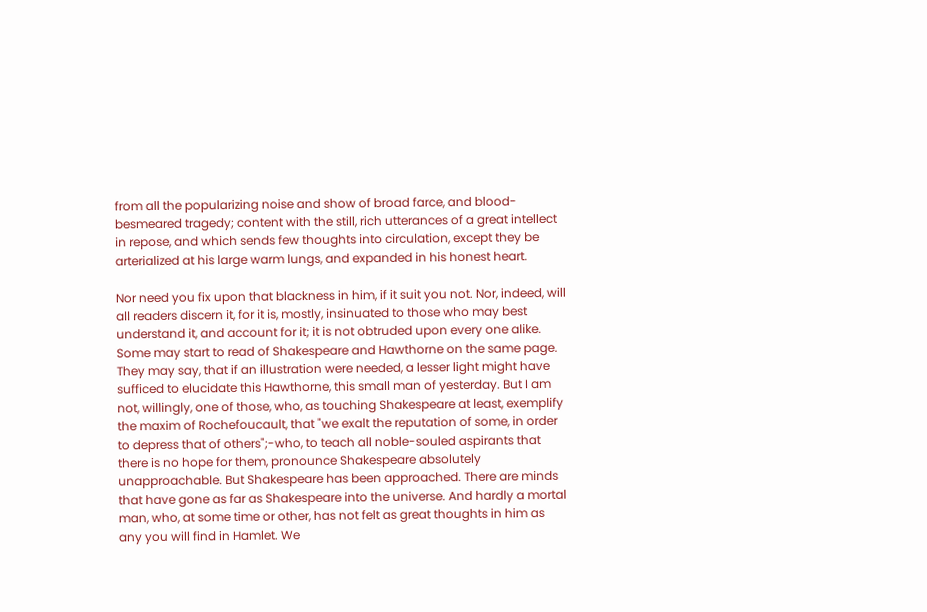from all the popularizing noise and show of broad farce, and blood-besmeared tragedy; content with the still, rich utterances of a great intellect in repose, and which sends few thoughts into circulation, except they be arterialized at his large warm lungs, and expanded in his honest heart.

Nor need you fix upon that blackness in him, if it suit you not. Nor, indeed, will all readers discern it, for it is, mostly, insinuated to those who may best understand it, and account for it; it is not obtruded upon every one alike.
Some may start to read of Shakespeare and Hawthorne on the same page. They may say, that if an illustration were needed, a lesser light might have sufficed to elucidate this Hawthorne, this small man of yesterday. But I am not, willingly, one of those, who, as touching Shakespeare at least, exemplify the maxim of Rochefoucault, that "we exalt the reputation of some, in order to depress that of others";-who, to teach all noble-souled aspirants that there is no hope for them, pronounce Shakespeare absolutely unapproachable. But Shakespeare has been approached. There are minds that have gone as far as Shakespeare into the universe. And hardly a mortal man, who, at some time or other, has not felt as great thoughts in him as any you will find in Hamlet. We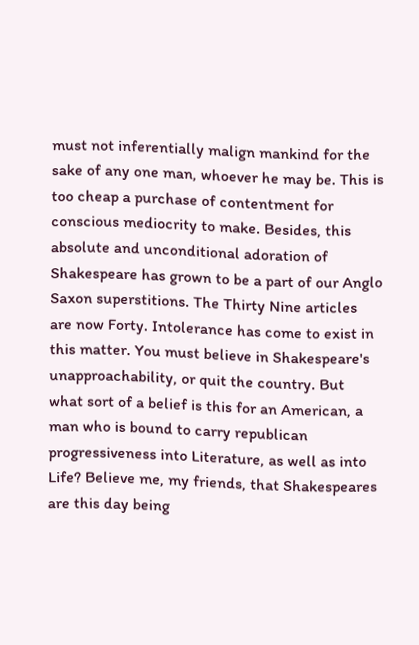must not inferentially malign mankind for the sake of any one man, whoever he may be. This is too cheap a purchase of contentment for conscious mediocrity to make. Besides, this absolute and unconditional adoration of Shakespeare has grown to be a part of our Anglo Saxon superstitions. The Thirty Nine articles are now Forty. Intolerance has come to exist in this matter. You must believe in Shakespeare's unapproachability, or quit the country. But what sort of a belief is this for an American, a man who is bound to carry republican progressiveness into Literature, as well as into Life? Believe me, my friends, that Shakespeares are this day being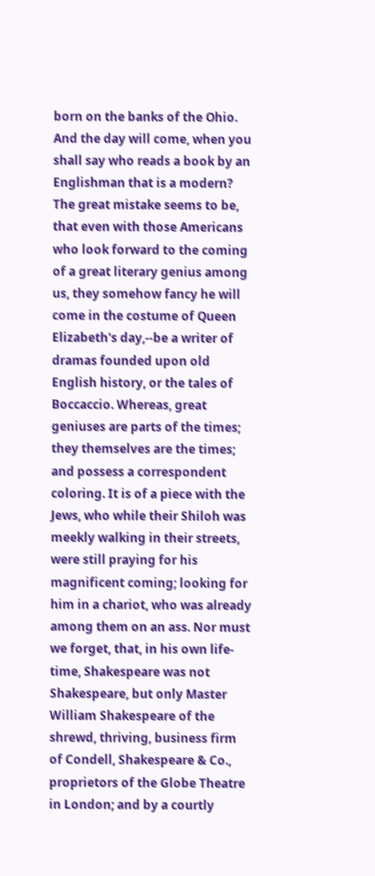born on the banks of the Ohio. And the day will come, when you shall say who reads a book by an Englishman that is a modern? The great mistake seems to be, that even with those Americans who look forward to the coming of a great literary genius among us, they somehow fancy he will come in the costume of Queen Elizabeth's day,--be a writer of dramas founded upon old English history, or the tales of Boccaccio. Whereas, great geniuses are parts of the times; they themselves are the times; and possess a correspondent coloring. It is of a piece with the Jews, who while their Shiloh was meekly walking in their streets, were still praying for his magnificent coming; looking for him in a chariot, who was already among them on an ass. Nor must we forget, that, in his own life-time, Shakespeare was not Shakespeare, but only Master William Shakespeare of the shrewd, thriving, business firm of Condell, Shakespeare & Co., proprietors of the Globe Theatre in London; and by a courtly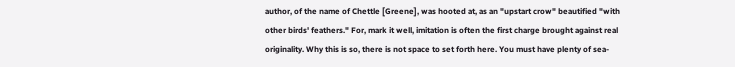author, of the name of Chettle [Greene], was hooted at, as an "upstart crow" beautified "with other birds' feathers." For, mark it well, imitation is often the first charge brought against real originality. Why this is so, there is not space to set forth here. You must have plenty of sea-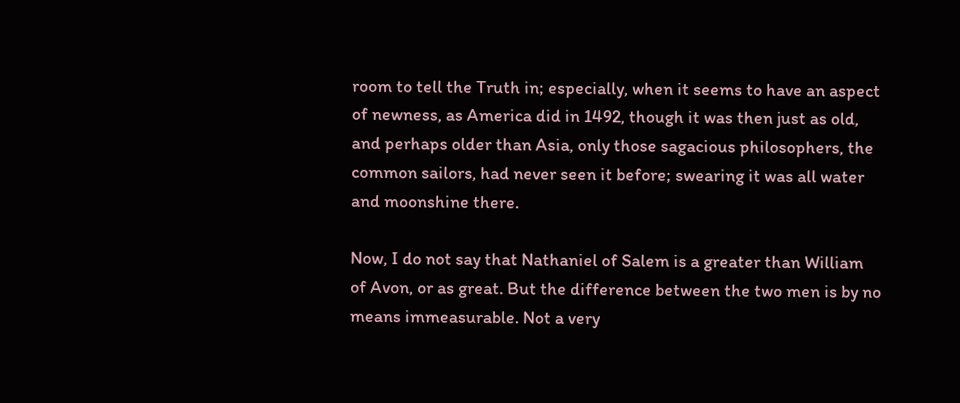room to tell the Truth in; especially, when it seems to have an aspect of newness, as America did in 1492, though it was then just as old, and perhaps older than Asia, only those sagacious philosophers, the common sailors, had never seen it before; swearing it was all water and moonshine there.

Now, I do not say that Nathaniel of Salem is a greater than William of Avon, or as great. But the difference between the two men is by no means immeasurable. Not a very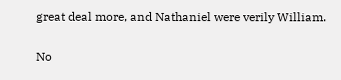great deal more, and Nathaniel were verily William.

No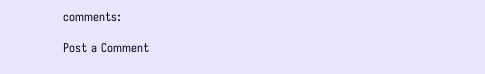comments:

Post a Comment